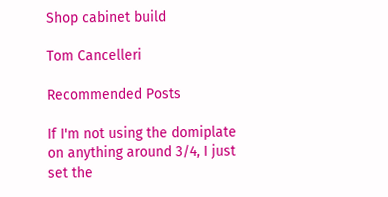Shop cabinet build

Tom Cancelleri

Recommended Posts

If I'm not using the domiplate on anything around 3/4, I just set the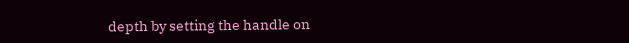depth by setting the handle on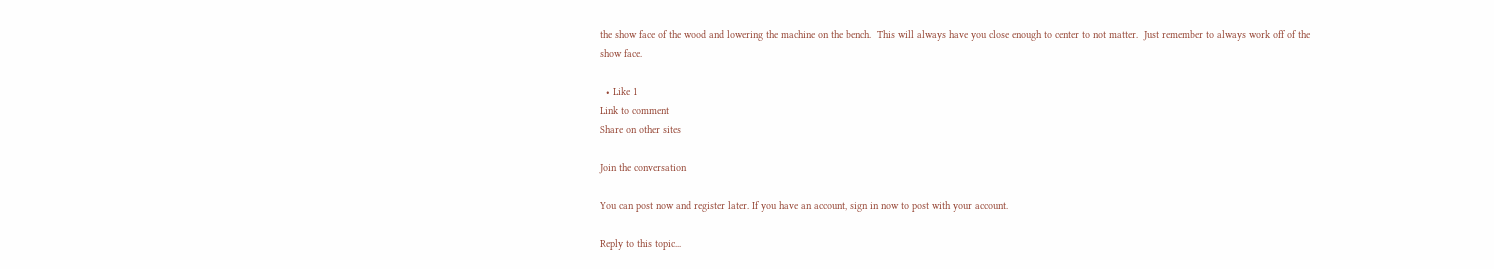the show face of the wood and lowering the machine on the bench.  This will always have you close enough to center to not matter.  Just remember to always work off of the show face.

  • Like 1
Link to comment
Share on other sites

Join the conversation

You can post now and register later. If you have an account, sign in now to post with your account.

Reply to this topic...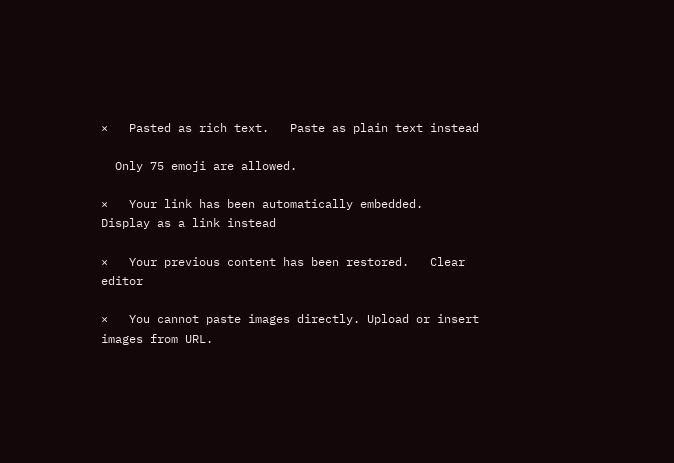×   Pasted as rich text.   Paste as plain text instead

  Only 75 emoji are allowed.

×   Your link has been automatically embedded.   Display as a link instead

×   Your previous content has been restored.   Clear editor

×   You cannot paste images directly. Upload or insert images from URL.